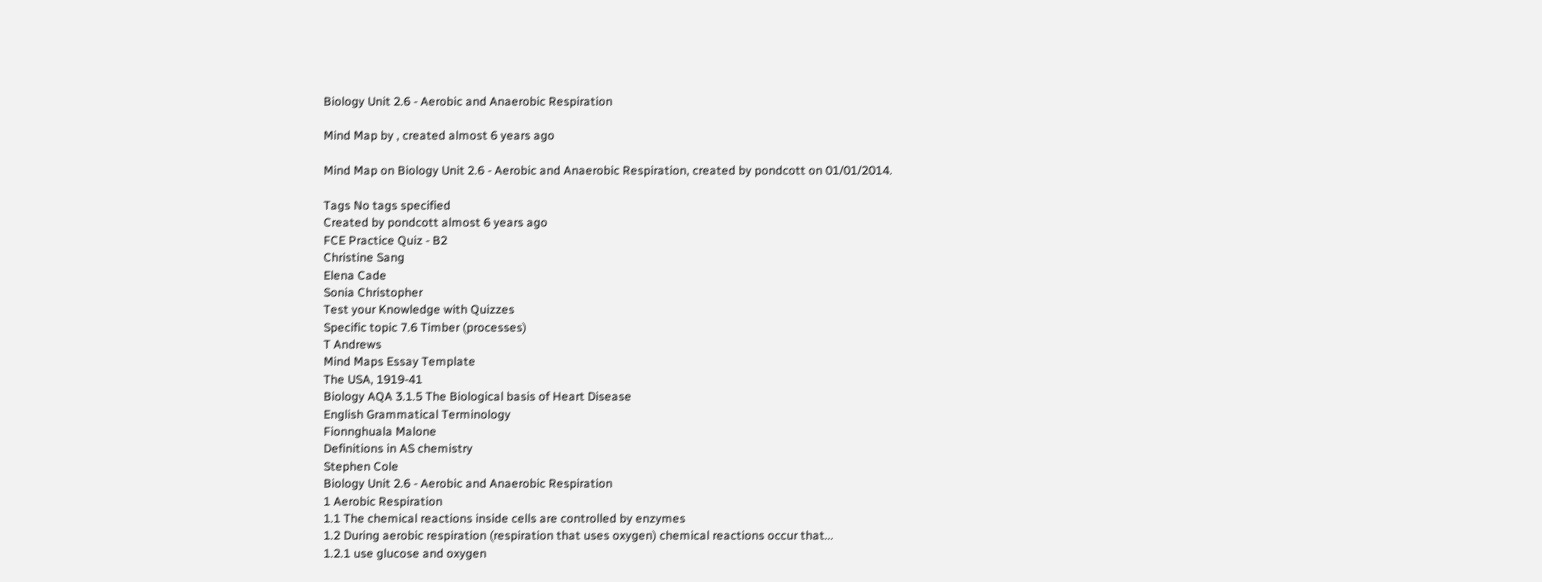Biology Unit 2.6 - Aerobic and Anaerobic Respiration

Mind Map by , created almost 6 years ago

Mind Map on Biology Unit 2.6 - Aerobic and Anaerobic Respiration, created by pondcott on 01/01/2014.

Tags No tags specified
Created by pondcott almost 6 years ago
FCE Practice Quiz - B2
Christine Sang
Elena Cade
Sonia Christopher
Test your Knowledge with Quizzes
Specific topic 7.6 Timber (processes)
T Andrews
Mind Maps Essay Template
The USA, 1919-41
Biology AQA 3.1.5 The Biological basis of Heart Disease
English Grammatical Terminology
Fionnghuala Malone
Definitions in AS chemistry
Stephen Cole
Biology Unit 2.6 - Aerobic and Anaerobic Respiration
1 Aerobic Respiration
1.1 The chemical reactions inside cells are controlled by enzymes
1.2 During aerobic respiration (respiration that uses oxygen) chemical reactions occur that...
1.2.1 use glucose and oxygen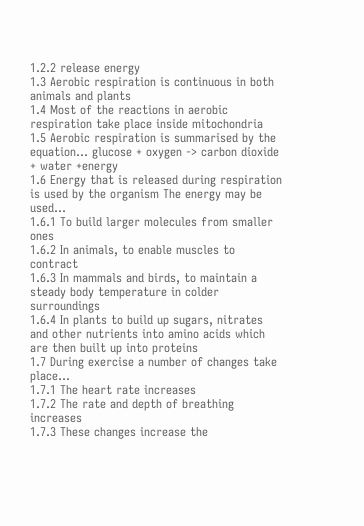1.2.2 release energy
1.3 Aerobic respiration is continuous in both animals and plants
1.4 Most of the reactions in aerobic respiration take place inside mitochondria
1.5 Aerobic respiration is summarised by the equation... glucose + oxygen -> carbon dioxide + water +energy
1.6 Energy that is released during respiration is used by the organism The energy may be used...
1.6.1 To build larger molecules from smaller ones
1.6.2 In animals, to enable muscles to contract
1.6.3 In mammals and birds, to maintain a steady body temperature in colder surroundings
1.6.4 In plants to build up sugars, nitrates and other nutrients into amino acids which are then built up into proteins
1.7 During exercise a number of changes take place...
1.7.1 The heart rate increases
1.7.2 The rate and depth of breathing increases
1.7.3 These changes increase the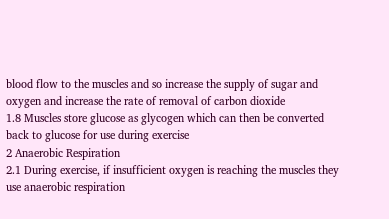blood flow to the muscles and so increase the supply of sugar and oxygen and increase the rate of removal of carbon dioxide
1.8 Muscles store glucose as glycogen which can then be converted back to glucose for use during exercise
2 Anaerobic Respiration
2.1 During exercise, if insufficient oxygen is reaching the muscles they use anaerobic respiration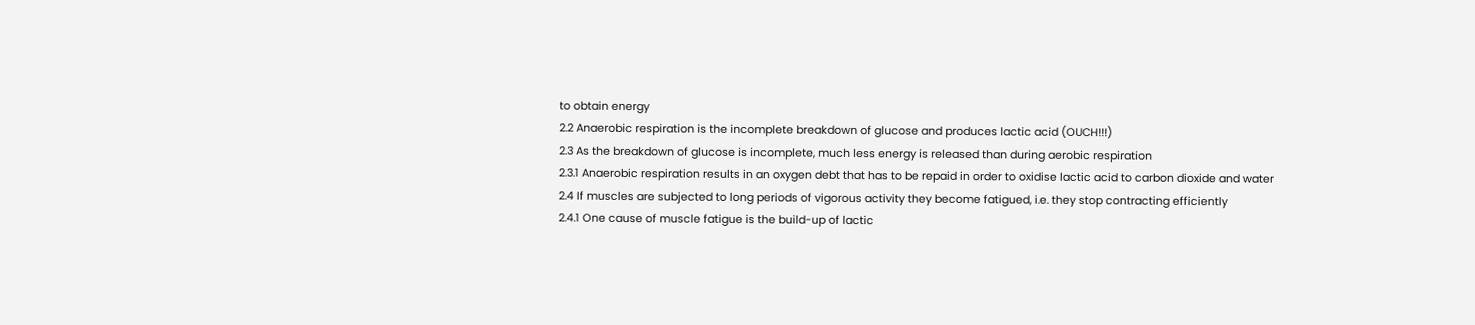to obtain energy
2.2 Anaerobic respiration is the incomplete breakdown of glucose and produces lactic acid (OUCH!!!)
2.3 As the breakdown of glucose is incomplete, much less energy is released than during aerobic respiration
2.3.1 Anaerobic respiration results in an oxygen debt that has to be repaid in order to oxidise lactic acid to carbon dioxide and water
2.4 If muscles are subjected to long periods of vigorous activity they become fatigued, i.e. they stop contracting efficiently
2.4.1 One cause of muscle fatigue is the build-up of lactic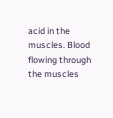acid in the muscles. Blood flowing through the muscles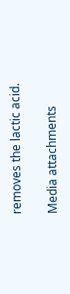removes the lactic acid.

Media attachments